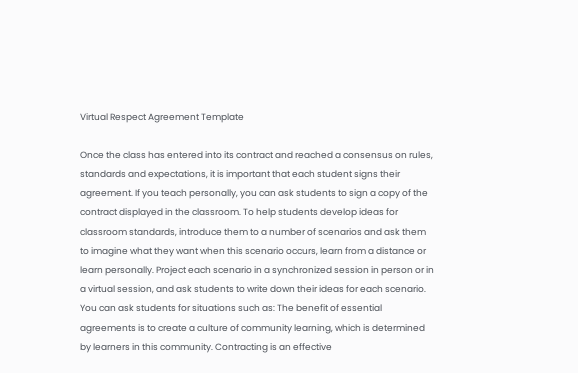Virtual Respect Agreement Template

Once the class has entered into its contract and reached a consensus on rules, standards and expectations, it is important that each student signs their agreement. If you teach personally, you can ask students to sign a copy of the contract displayed in the classroom. To help students develop ideas for classroom standards, introduce them to a number of scenarios and ask them to imagine what they want when this scenario occurs, learn from a distance or learn personally. Project each scenario in a synchronized session in person or in a virtual session, and ask students to write down their ideas for each scenario. You can ask students for situations such as: The benefit of essential agreements is to create a culture of community learning, which is determined by learners in this community. Contracting is an effective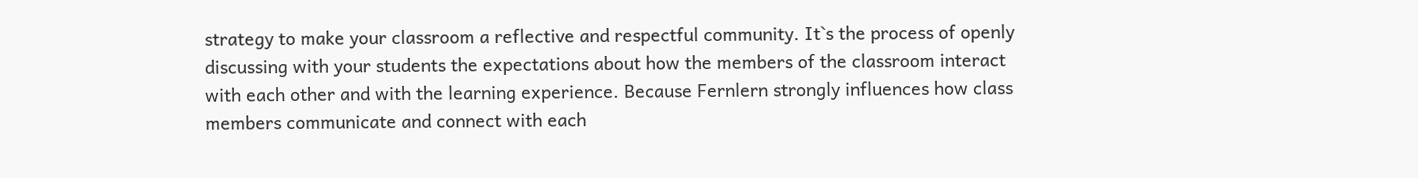strategy to make your classroom a reflective and respectful community. It`s the process of openly discussing with your students the expectations about how the members of the classroom interact with each other and with the learning experience. Because Fernlern strongly influences how class members communicate and connect with each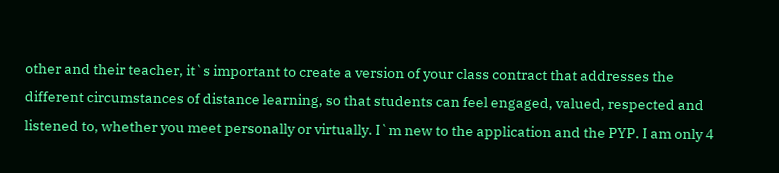other and their teacher, it`s important to create a version of your class contract that addresses the different circumstances of distance learning, so that students can feel engaged, valued, respected and listened to, whether you meet personally or virtually. I`m new to the application and the PYP. I am only 4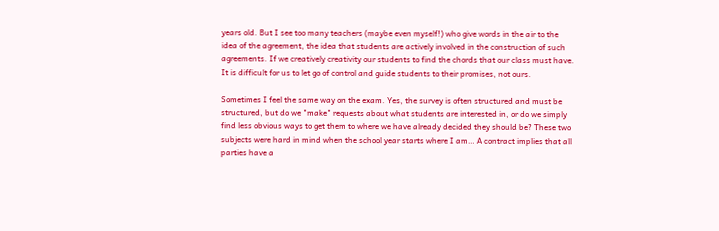years old. But I see too many teachers (maybe even myself!) who give words in the air to the idea of the agreement, the idea that students are actively involved in the construction of such agreements. If we creatively creativity our students to find the chords that our class must have. It is difficult for us to let go of control and guide students to their promises, not ours.

Sometimes I feel the same way on the exam. Yes, the survey is often structured and must be structured, but do we "make" requests about what students are interested in, or do we simply find less obvious ways to get them to where we have already decided they should be? These two subjects were hard in mind when the school year starts where I am… A contract implies that all parties have a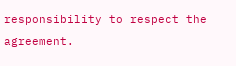responsibility to respect the agreement.